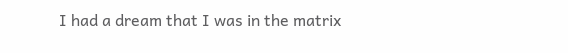I had a dream that I was in the matrix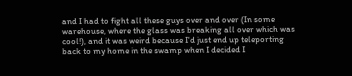and I had to fight all these guys over and over (In some warehouse, where the glass was breaking all over which was cool!), and it was weird because I'd just end up teleporting back to my home in the swamp when I decided I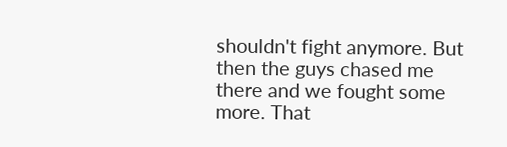shouldn't fight anymore. But then the guys chased me there and we fought some more. That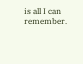is all I can remember.